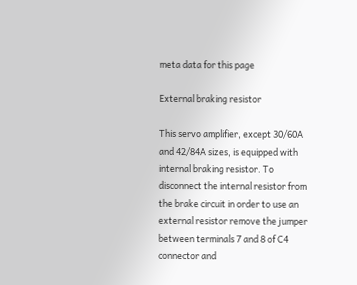meta data for this page

External braking resistor

This servo amplifier, except 30/60A and 42/84A sizes, is equipped with internal braking resistor. To disconnect the internal resistor from the brake circuit in order to use an external resistor remove the jumper between terminals 7 and 8 of C4 connector and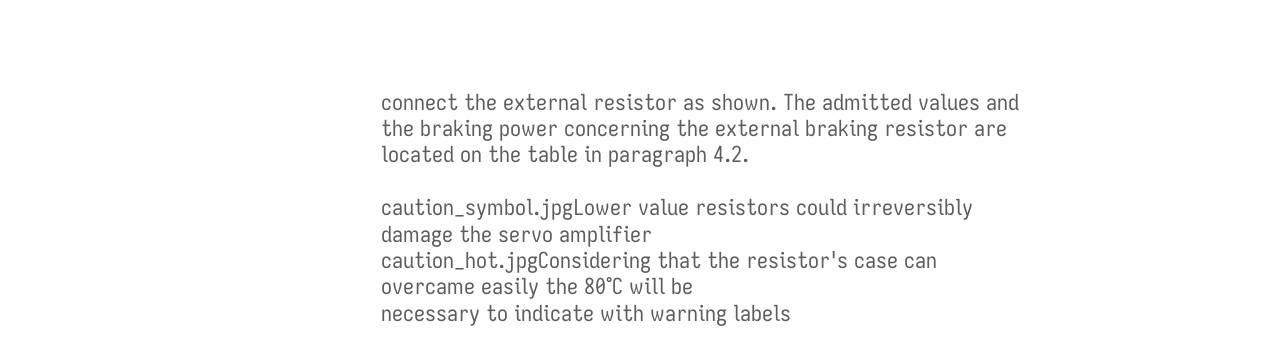connect the external resistor as shown. The admitted values and the braking power concerning the external braking resistor are located on the table in paragraph 4.2.

caution_symbol.jpgLower value resistors could irreversibly damage the servo amplifier
caution_hot.jpgConsidering that the resistor's case can overcame easily the 80°C will be
necessary to indicate with warning labels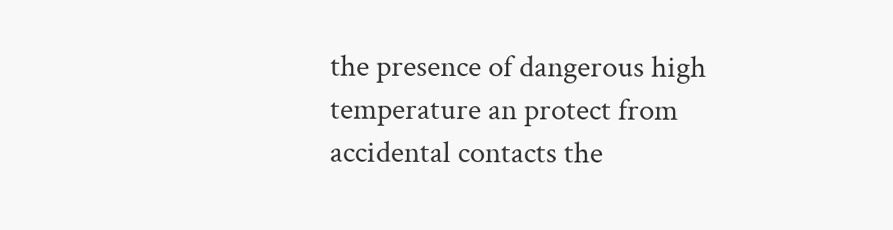the presence of dangerous high
temperature an protect from accidental contacts the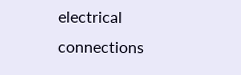electrical connections